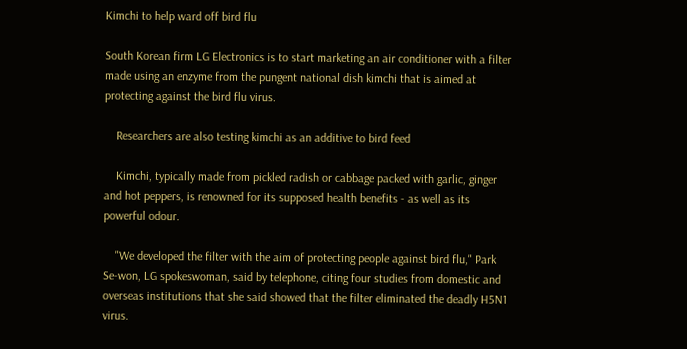Kimchi to help ward off bird flu

South Korean firm LG Electronics is to start marketing an air conditioner with a filter made using an enzyme from the pungent national dish kimchi that is aimed at protecting against the bird flu virus.

    Researchers are also testing kimchi as an additive to bird feed

    Kimchi, typically made from pickled radish or cabbage packed with garlic, ginger and hot peppers, is renowned for its supposed health benefits - as well as its powerful odour.

    "We developed the filter with the aim of protecting people against bird flu," Park Se-won, LG spokeswoman, said by telephone, citing four studies from domestic and overseas institutions that she said showed that the filter eliminated the deadly H5N1 virus.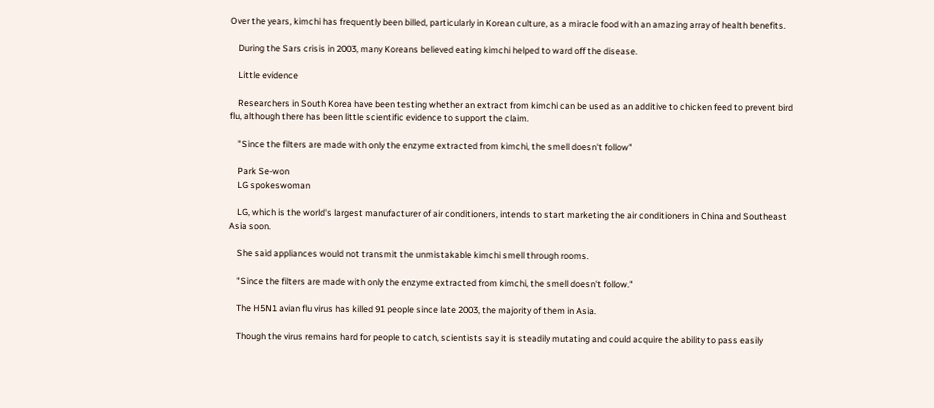Over the years, kimchi has frequently been billed, particularly in Korean culture, as a miracle food with an amazing array of health benefits.

    During the Sars crisis in 2003, many Koreans believed eating kimchi helped to ward off the disease.

    Little evidence

    Researchers in South Korea have been testing whether an extract from kimchi can be used as an additive to chicken feed to prevent bird flu, although there has been little scientific evidence to support the claim.

    "Since the filters are made with only the enzyme extracted from kimchi, the smell doesn't follow"

    Park Se-won
    LG spokeswoman

    LG, which is the world's largest manufacturer of air conditioners, intends to start marketing the air conditioners in China and Southeast Asia soon.

    She said appliances would not transmit the unmistakable kimchi smell through rooms.

    "Since the filters are made with only the enzyme extracted from kimchi, the smell doesn't follow."

    The H5N1 avian flu virus has killed 91 people since late 2003, the majority of them in Asia.

    Though the virus remains hard for people to catch, scientists say it is steadily mutating and could acquire the ability to pass easily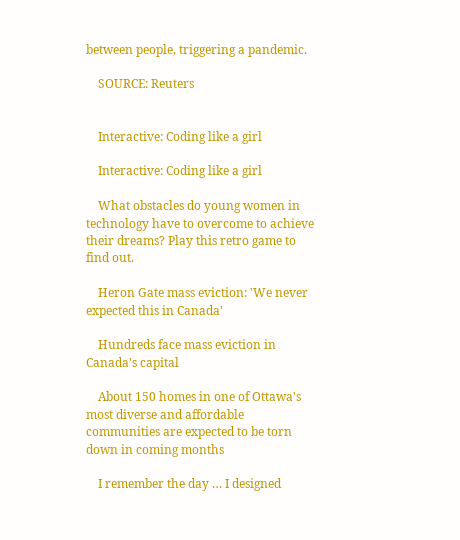between people, triggering a pandemic.

    SOURCE: Reuters


    Interactive: Coding like a girl

    Interactive: Coding like a girl

    What obstacles do young women in technology have to overcome to achieve their dreams? Play this retro game to find out.

    Heron Gate mass eviction: 'We never expected this in Canada'

    Hundreds face mass eviction in Canada's capital

    About 150 homes in one of Ottawa's most diverse and affordable communities are expected to be torn down in coming months

    I remember the day … I designed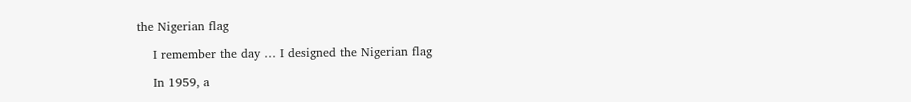the Nigerian flag

    I remember the day … I designed the Nigerian flag

    In 1959, a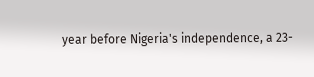year before Nigeria's independence, a 23-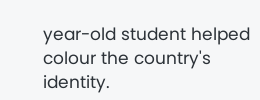year-old student helped colour the country's identity.